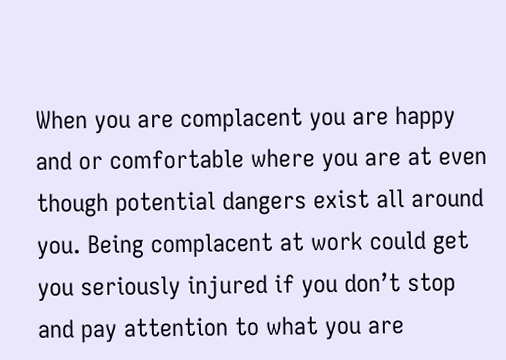When you are complacent you are happy and or comfortable where you are at even though potential dangers exist all around you. Being complacent at work could get you seriously injured if you don’t stop and pay attention to what you are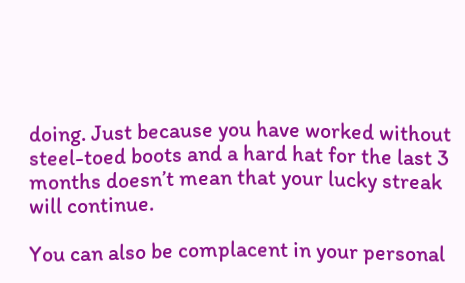doing. Just because you have worked without steel-toed boots and a hard hat for the last 3 months doesn’t mean that your lucky streak will continue.

You can also be complacent in your personal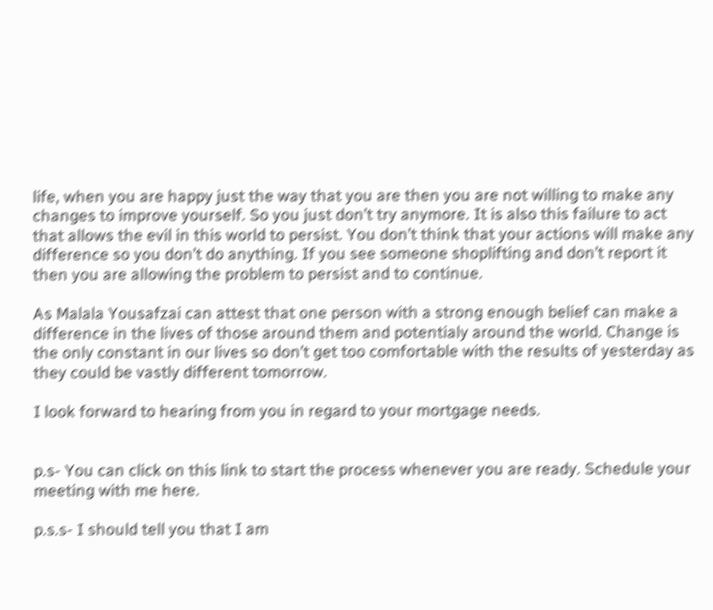life, when you are happy just the way that you are then you are not willing to make any changes to improve yourself. So you just don’t try anymore. It is also this failure to act that allows the evil in this world to persist. You don’t think that your actions will make any difference so you don’t do anything. If you see someone shoplifting and don’t report it then you are allowing the problem to persist and to continue.

As Malala Yousafzai can attest that one person with a strong enough belief can make a difference in the lives of those around them and potentialy around the world. Change is the only constant in our lives so don’t get too comfortable with the results of yesterday as they could be vastly different tomorrow.

I look forward to hearing from you in regard to your mortgage needs.


p.s- You can click on this link to start the process whenever you are ready. Schedule your meeting with me here.

p.s.s- I should tell you that I am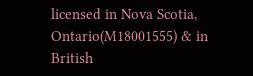licensed in Nova Scotia, Ontario(M18001555) & in British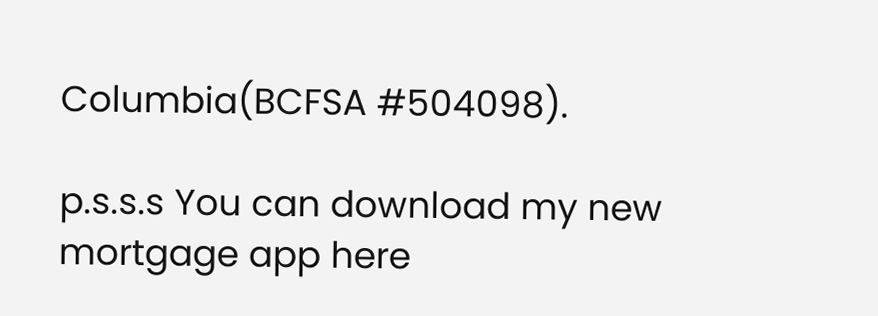Columbia(BCFSA #504098).

p.s.s.s You can download my new mortgage app here